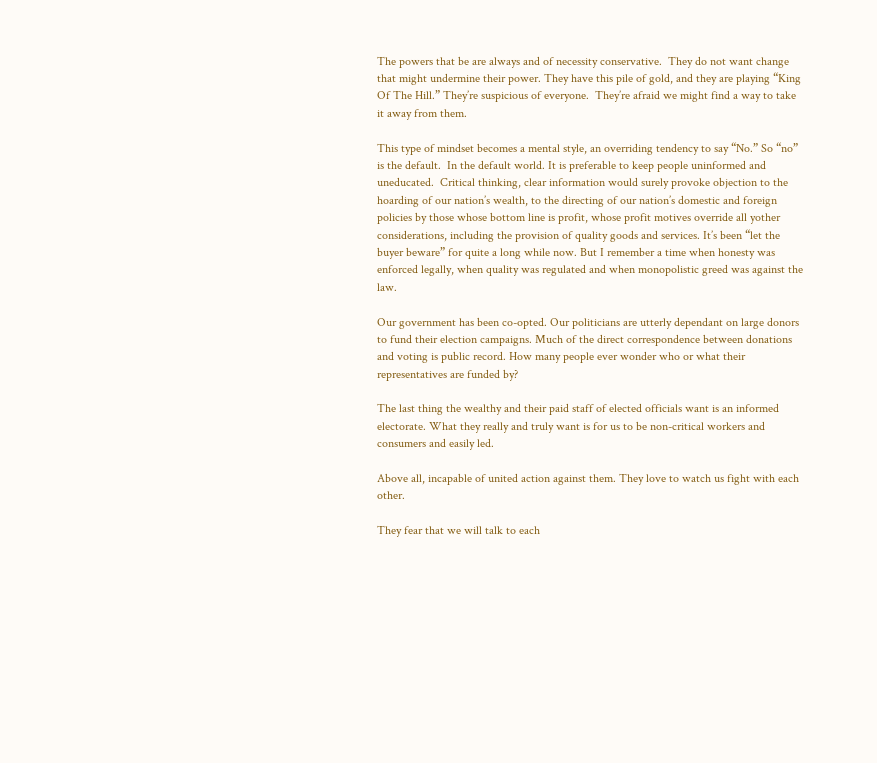The powers that be are always and of necessity conservative.  They do not want change that might undermine their power. They have this pile of gold, and they are playing “King Of The Hill.” They’re suspicious of everyone.  They’re afraid we might find a way to take it away from them.

This type of mindset becomes a mental style, an overriding tendency to say “No.” So “no” is the default.  In the default world. It is preferable to keep people uninformed and uneducated.  Critical thinking, clear information would surely provoke objection to the hoarding of our nation’s wealth, to the directing of our nation’s domestic and foreign policies by those whose bottom line is profit, whose profit motives override all yother considerations, including the provision of quality goods and services. It’s been “let the buyer beware” for quite a long while now. But I remember a time when honesty was enforced legally, when quality was regulated and when monopolistic greed was against the law.

Our government has been co-opted. Our politicians are utterly dependant on large donors to fund their election campaigns. Much of the direct correspondence between donations and voting is public record. How many people ever wonder who or what their representatives are funded by?

The last thing the wealthy and their paid staff of elected officials want is an informed electorate. What they really and truly want is for us to be non-critical workers and consumers and easily led.

Above all, incapable of united action against them. They love to watch us fight with each other.

They fear that we will talk to each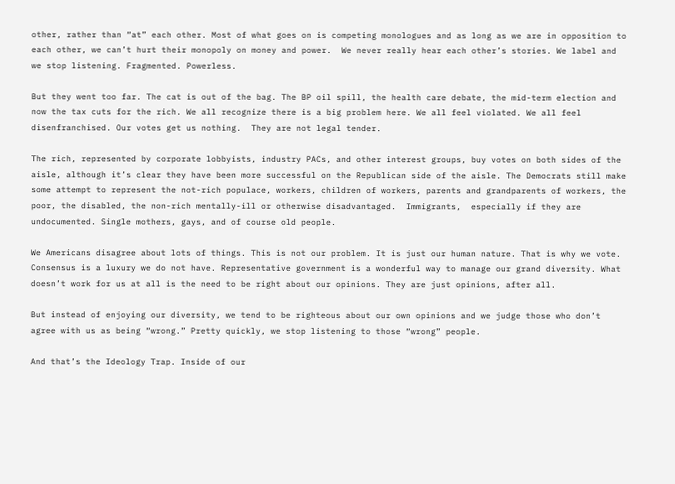other, rather than “at” each other. Most of what goes on is competing monologues and as long as we are in opposition to each other, we can’t hurt their monopoly on money and power.  We never really hear each other’s stories. We label and we stop listening. Fragmented. Powerless.

But they went too far. The cat is out of the bag. The BP oil spill, the health care debate, the mid-term election and now the tax cuts for the rich. We all recognize there is a big problem here. We all feel violated. We all feel disenfranchised. Our votes get us nothing.  They are not legal tender.

The rich, represented by corporate lobbyists, industry PACs, and other interest groups, buy votes on both sides of the aisle, although it’s clear they have been more successful on the Republican side of the aisle. The Democrats still make some attempt to represent the not-rich populace, workers, children of workers, parents and grandparents of workers, the poor, the disabled, the non-rich mentally-ill or otherwise disadvantaged.  Immigrants,  especially if they are undocumented. Single mothers, gays, and of course old people.

We Americans disagree about lots of things. This is not our problem. It is just our human nature. That is why we vote. Consensus is a luxury we do not have. Representative government is a wonderful way to manage our grand diversity. What doesn’t work for us at all is the need to be right about our opinions. They are just opinions, after all.

But instead of enjoying our diversity, we tend to be righteous about our own opinions and we judge those who don’t agree with us as being “wrong.” Pretty quickly, we stop listening to those “wrong” people.

And that’s the Ideology Trap. Inside of our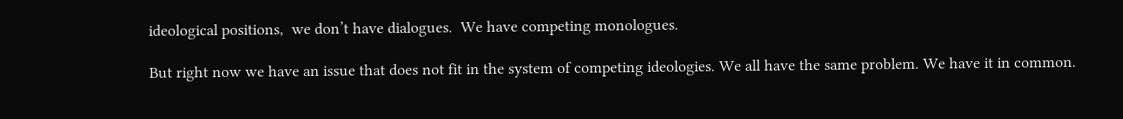ideological positions,  we don’t have dialogues.  We have competing monologues.

But right now we have an issue that does not fit in the system of competing ideologies. We all have the same problem. We have it in common.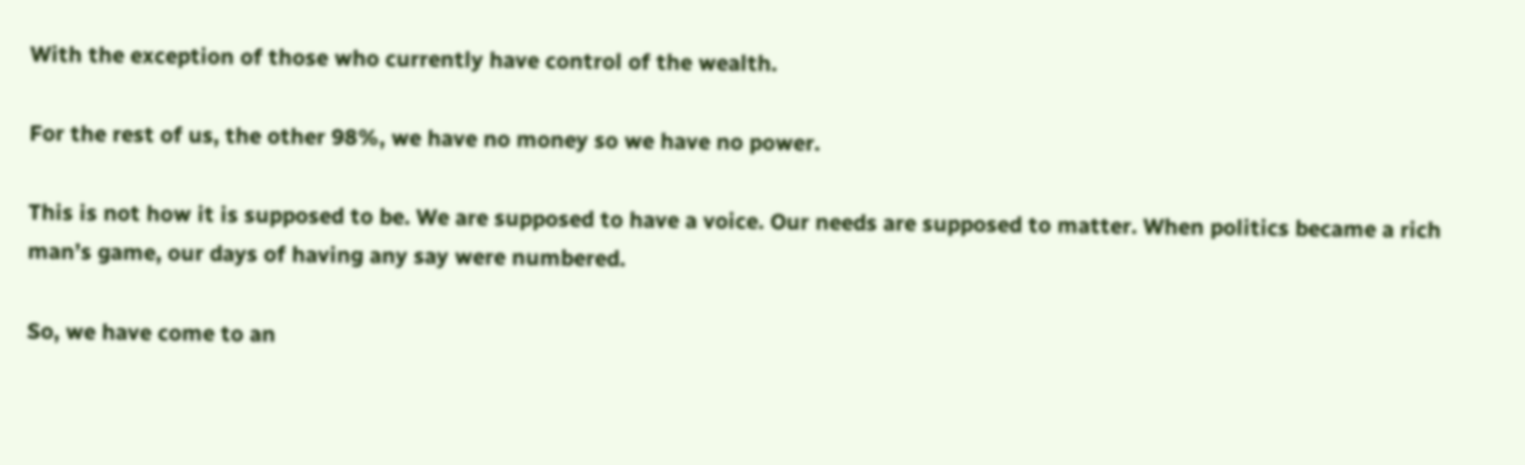With the exception of those who currently have control of the wealth.

For the rest of us, the other 98%, we have no money so we have no power.

This is not how it is supposed to be. We are supposed to have a voice. Our needs are supposed to matter. When politics became a rich man’s game, our days of having any say were numbered.

So, we have come to an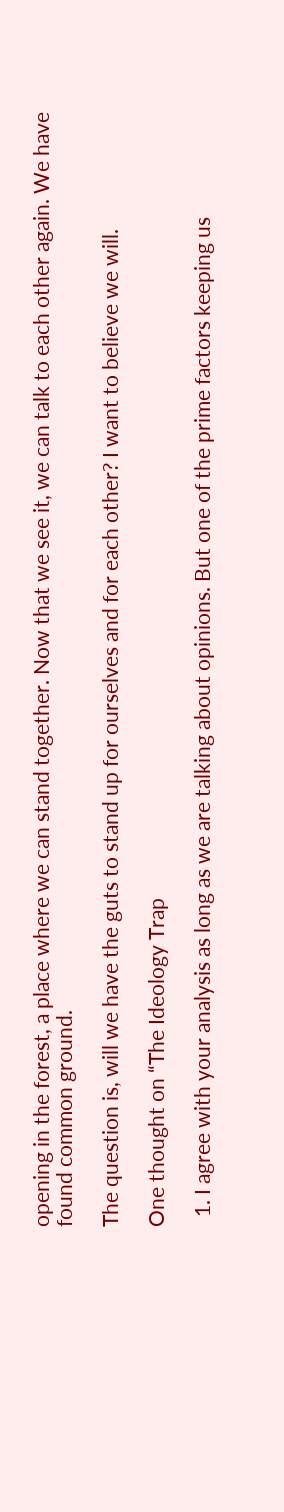opening in the forest, a place where we can stand together. Now that we see it, we can talk to each other again. We have found common ground.

The question is, will we have the guts to stand up for ourselves and for each other? I want to believe we will.

One thought on “The Ideology Trap

  1. I agree with your analysis as long as we are talking about opinions. But one of the prime factors keeping us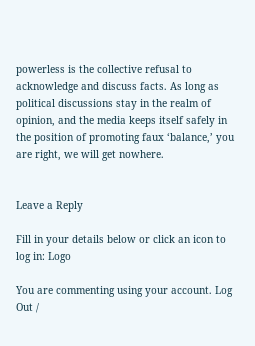powerless is the collective refusal to acknowledge and discuss facts. As long as political discussions stay in the realm of opinion, and the media keeps itself safely in the position of promoting faux ‘balance,’ you are right, we will get nowhere.


Leave a Reply

Fill in your details below or click an icon to log in: Logo

You are commenting using your account. Log Out /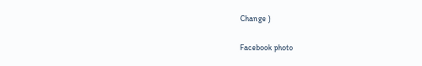Change )

Facebook photo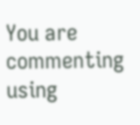You are commenting using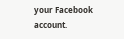your Facebook account.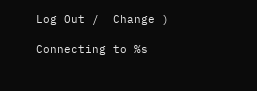Log Out /  Change )

Connecting to %s